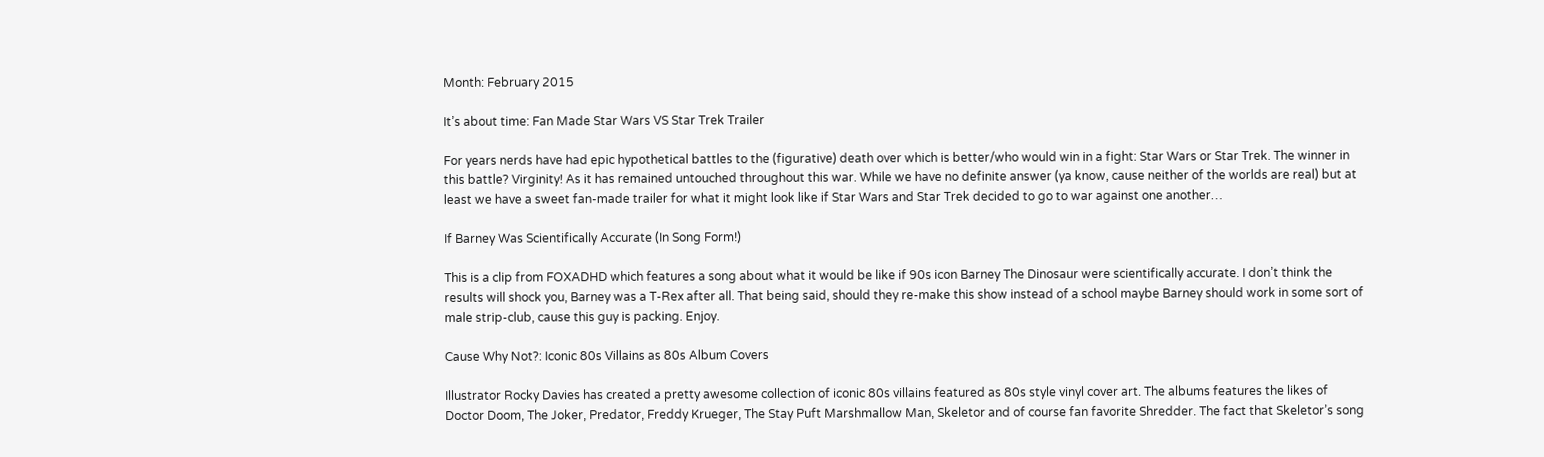Month: February 2015

It’s about time: Fan Made Star Wars VS Star Trek Trailer

For years nerds have had epic hypothetical battles to the (figurative) death over which is better/who would win in a fight: Star Wars or Star Trek. The winner in this battle? Virginity! As it has remained untouched throughout this war. While we have no definite answer (ya know, cause neither of the worlds are real) but at least we have a sweet fan-made trailer for what it might look like if Star Wars and Star Trek decided to go to war against one another…

If Barney Was Scientifically Accurate (In Song Form!)

This is a clip from FOXADHD which features a song about what it would be like if 90s icon Barney The Dinosaur were scientifically accurate. I don’t think the results will shock you, Barney was a T-Rex after all. That being said, should they re-make this show instead of a school maybe Barney should work in some sort of male strip-club, cause this guy is packing. Enjoy.

Cause Why Not?: Iconic 80s Villains as 80s Album Covers

Illustrator Rocky Davies has created a pretty awesome collection of iconic 80s villains featured as 80s style vinyl cover art. The albums features the likes of Doctor Doom, The Joker, Predator, Freddy Krueger, The Stay Puft Marshmallow Man, Skeletor and of course fan favorite Shredder. The fact that Skeletor’s song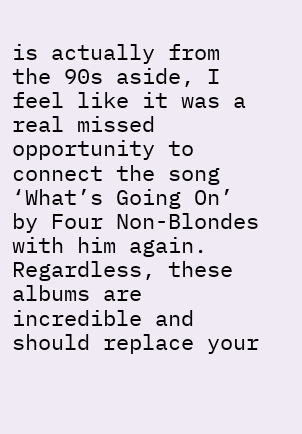is actually from the 90s aside, I feel like it was a real missed opportunity to connect the song ‘What’s Going On’ by Four Non-Blondes with him again. Regardless, these albums are incredible and should replace your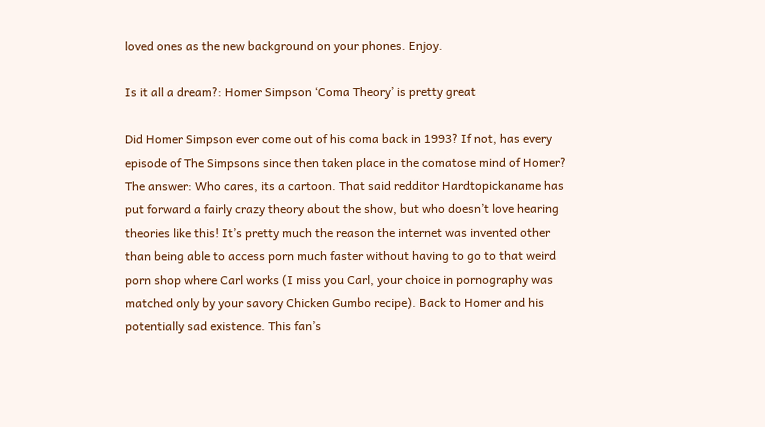loved ones as the new background on your phones. Enjoy.

Is it all a dream?: Homer Simpson ‘Coma Theory’ is pretty great

Did Homer Simpson ever come out of his coma back in 1993? If not, has every episode of The Simpsons since then taken place in the comatose mind of Homer? The answer: Who cares, its a cartoon. That said redditor Hardtopickaname has put forward a fairly crazy theory about the show, but who doesn’t love hearing theories like this! It’s pretty much the reason the internet was invented other than being able to access porn much faster without having to go to that weird porn shop where Carl works (I miss you Carl, your choice in pornography was matched only by your savory Chicken Gumbo recipe). Back to Homer and his potentially sad existence. This fan’s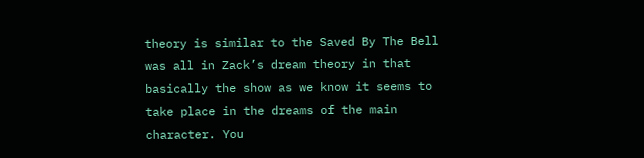theory is similar to the Saved By The Bell was all in Zack’s dream theory in that basically the show as we know it seems to take place in the dreams of the main character. You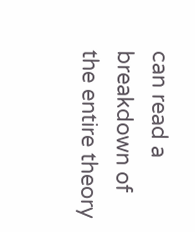can read a breakdown of the entire theory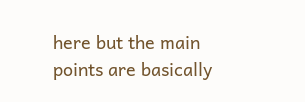here but the main points are basically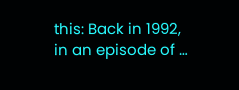this: Back in 1992, in an episode of …